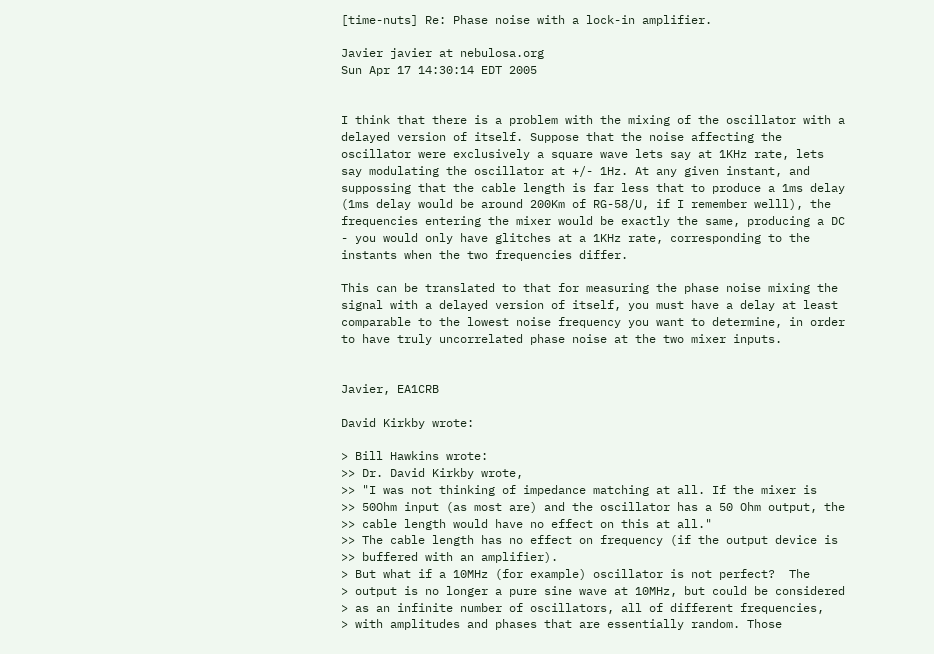[time-nuts] Re: Phase noise with a lock-in amplifier.

Javier javier at nebulosa.org
Sun Apr 17 14:30:14 EDT 2005


I think that there is a problem with the mixing of the oscillator with a
delayed version of itself. Suppose that the noise affecting the
oscillator were exclusively a square wave lets say at 1KHz rate, lets
say modulating the oscillator at +/- 1Hz. At any given instant, and
suppossing that the cable length is far less that to produce a 1ms delay
(1ms delay would be around 200Km of RG-58/U, if I remember welll), the
frequencies entering the mixer would be exactly the same, producing a DC
- you would only have glitches at a 1KHz rate, corresponding to the
instants when the two frequencies differ.

This can be translated to that for measuring the phase noise mixing the
signal with a delayed version of itself, you must have a delay at least
comparable to the lowest noise frequency you want to determine, in order
to have truly uncorrelated phase noise at the two mixer inputs.


Javier, EA1CRB

David Kirkby wrote:

> Bill Hawkins wrote:
>> Dr. David Kirkby wrote,
>> "I was not thinking of impedance matching at all. If the mixer is
>> 50Ohm input (as most are) and the oscillator has a 50 Ohm output, the
>> cable length would have no effect on this at all."
>> The cable length has no effect on frequency (if the output device is
>> buffered with an amplifier).
> But what if a 10MHz (for example) oscillator is not perfect?  The
> output is no longer a pure sine wave at 10MHz, but could be considered
> as an infinite number of oscillators, all of different frequencies,
> with amplitudes and phases that are essentially random. Those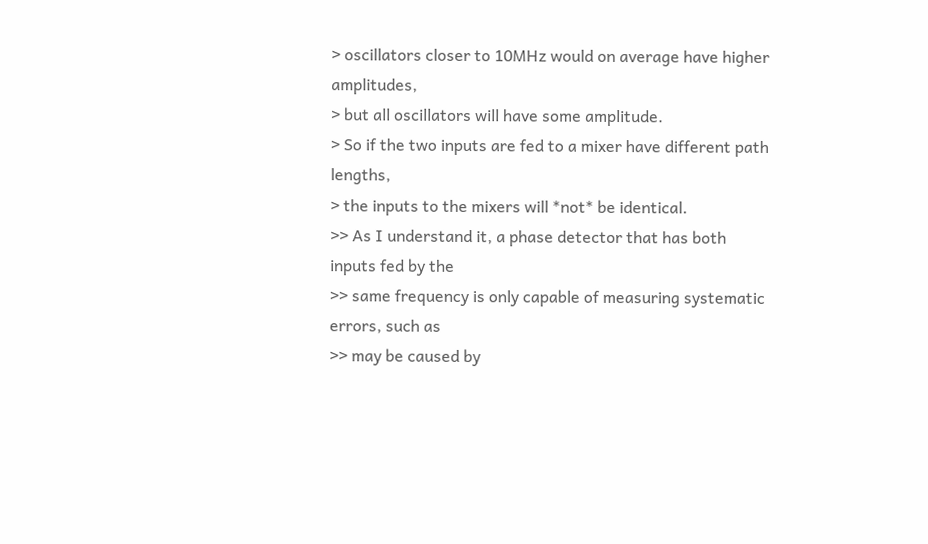> oscillators closer to 10MHz would on average have higher amplitudes,
> but all oscillators will have some amplitude.
> So if the two inputs are fed to a mixer have different path lengths,
> the inputs to the mixers will *not* be identical.
>> As I understand it, a phase detector that has both inputs fed by the
>> same frequency is only capable of measuring systematic errors, such as
>> may be caused by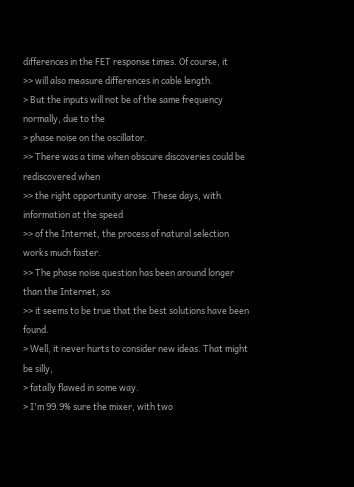differences in the FET response times. Of course, it
>> will also measure differences in cable length.
> But the inputs will not be of the same frequency normally, due to the
> phase noise on the oscillator.
>> There was a time when obscure discoveries could be rediscovered when
>> the right opportunity arose. These days, with information at the speed
>> of the Internet, the process of natural selection works much faster.
>> The phase noise question has been around longer than the Internet, so
>> it seems to be true that the best solutions have been found.
> Well, it never hurts to consider new ideas. That might be silly,
> fatally flawed in some way.
> I'm 99.9% sure the mixer, with two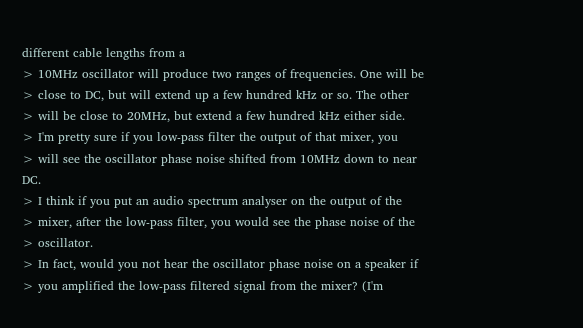different cable lengths from a
> 10MHz oscillator will produce two ranges of frequencies. One will be
> close to DC, but will extend up a few hundred kHz or so. The other
> will be close to 20MHz, but extend a few hundred kHz either side.
> I'm pretty sure if you low-pass filter the output of that mixer, you
> will see the oscillator phase noise shifted from 10MHz down to near DC.
> I think if you put an audio spectrum analyser on the output of the
> mixer, after the low-pass filter, you would see the phase noise of the
> oscillator.
> In fact, would you not hear the oscillator phase noise on a speaker if
> you amplified the low-pass filtered signal from the mixer? (I'm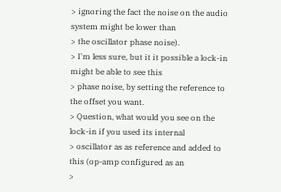> ignoring the fact the noise on the audio system might be lower than
> the oscillator phase noise).
> I'm less sure, but it it possible a lock-in might be able to see this
> phase noise, by setting the reference to the offset you want.
> Question, what would you see on the lock-in if you used its internal
> oscillator as as reference and added to this (op-amp configured as an
>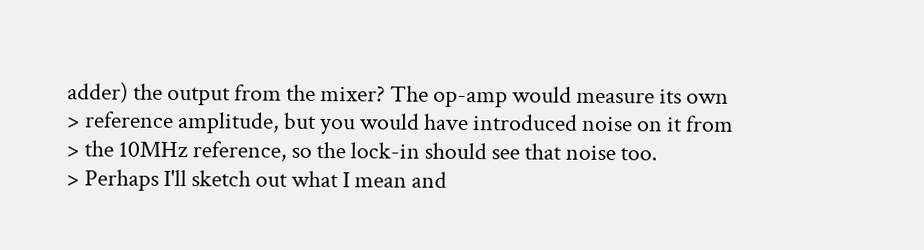adder) the output from the mixer? The op-amp would measure its own
> reference amplitude, but you would have introduced noise on it from
> the 10MHz reference, so the lock-in should see that noise too.
> Perhaps I'll sketch out what I mean and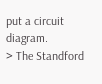put a circuit diagram.
> The Standford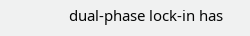dual-phase lock-in has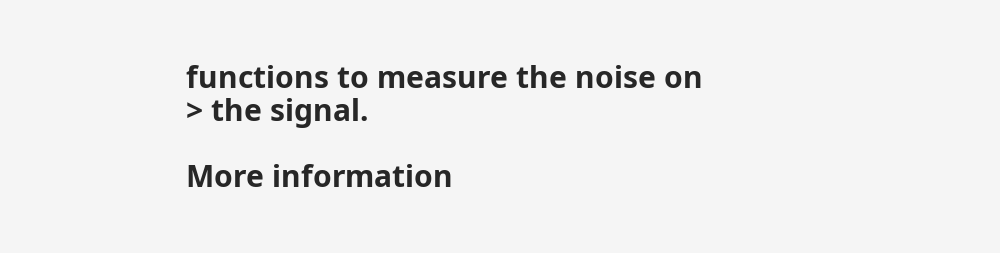functions to measure the noise on
> the signal.

More information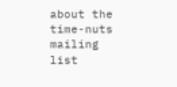about the time-nuts mailing list